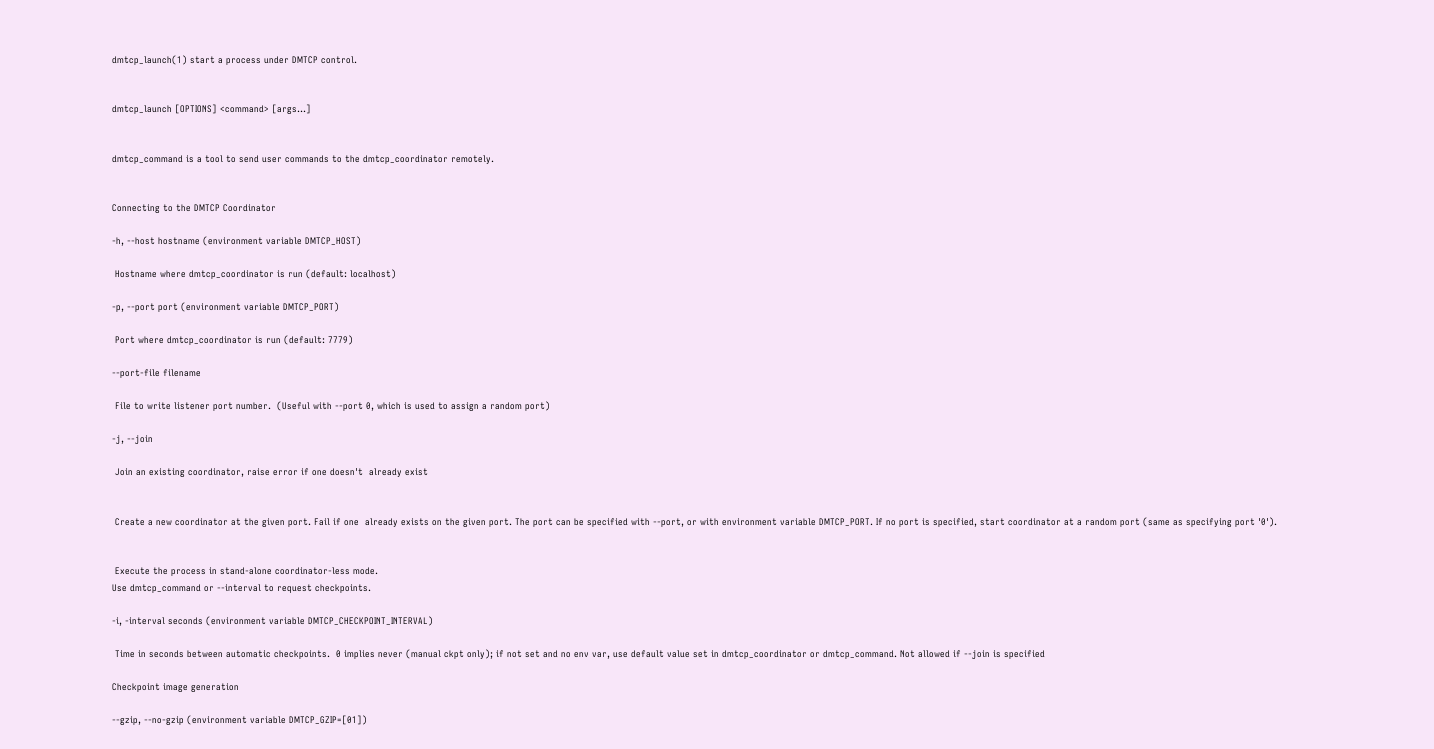dmtcp_launch(1) start a process under DMTCP control.


dmtcp_launch [OPTIONS] <command> [args...]


dmtcp_command is a tool to send user commands to the dmtcp_coordinator remotely.


Connecting to the DMTCP Coordinator

-h, --host hostname (environment variable DMTCP_HOST)

 Hostname where dmtcp_coordinator is run (default: localhost)

-p, --port port (environment variable DMTCP_PORT)

 Port where dmtcp_coordinator is run (default: 7779)

--port-file filename

 File to write listener port number.  (Useful with --port 0, which is used to assign a random port)

-j, --join

 Join an existing coordinator, raise error if one doesn't  already exist


 Create a new coordinator at the given port. Fail if one  already exists on the given port. The port can be specified with --port, or with environment variable DMTCP_PORT. If no port is specified, start coordinator at a random port (same as specifying port '0').


 Execute the process in stand-alone coordinator-less mode.
Use dmtcp_command or --interval to request checkpoints.

-i, -interval seconds (environment variable DMTCP_CHECKPOINT_INTERVAL)

 Time in seconds between automatic checkpoints.  0 implies never (manual ckpt only); if not set and no env var, use default value set in dmtcp_coordinator or dmtcp_command. Not allowed if --join is specified

Checkpoint image generation

--gzip, --no-gzip (environment variable DMTCP_GZIP=[01])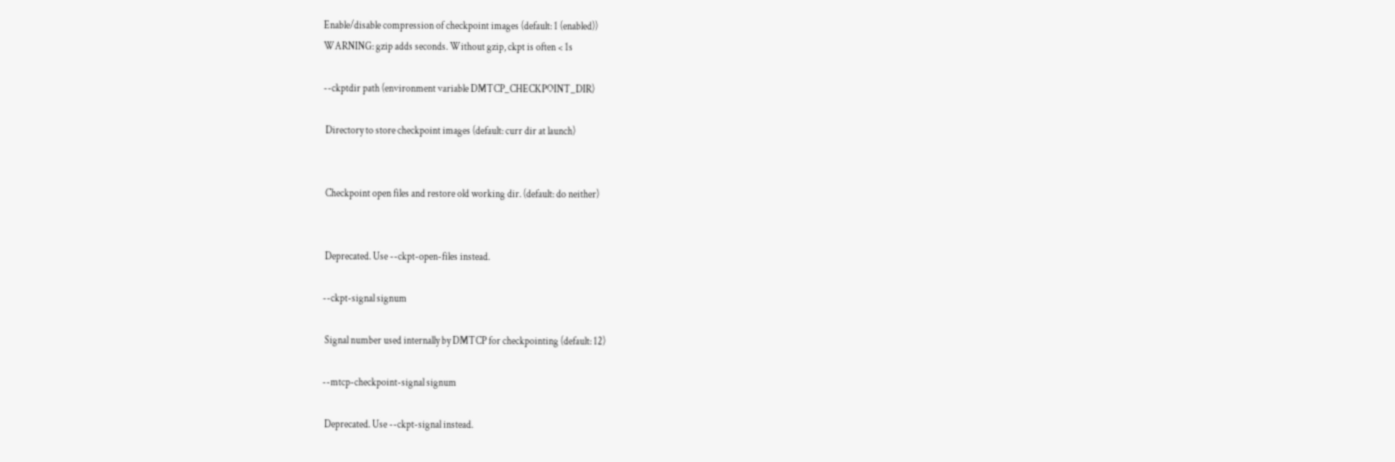Enable/disable compression of checkpoint images (default: 1 (enabled))
WARNING: gzip adds seconds. Without gzip, ckpt is often < 1s

--ckptdir path (environment variable DMTCP_CHECKPOINT_DIR)

 Directory to store checkpoint images (default: curr dir at launch)


 Checkpoint open files and restore old working dir. (default: do neither)


 Deprecated. Use --ckpt-open-files instead.

--ckpt-signal signum

 Signal number used internally by DMTCP for checkpointing (default: 12)

--mtcp-checkpoint-signal signum

 Deprecated. Use --ckpt-signal instead.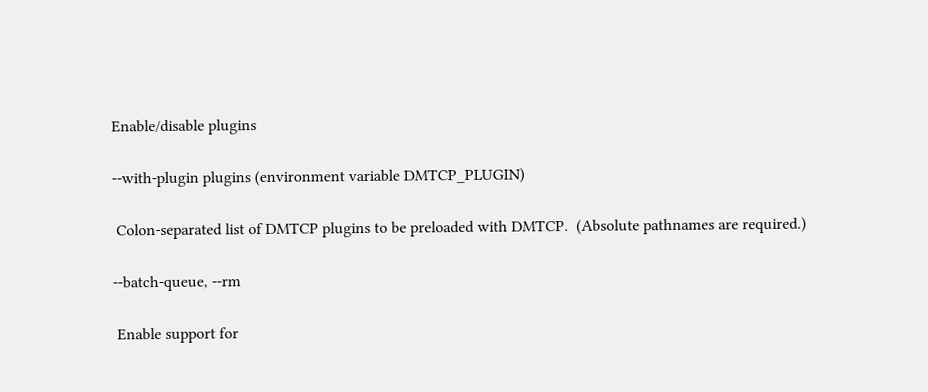Enable/disable plugins

--with-plugin plugins (environment variable DMTCP_PLUGIN)

 Colon-separated list of DMTCP plugins to be preloaded with DMTCP.  (Absolute pathnames are required.)

--batch-queue, --rm

 Enable support for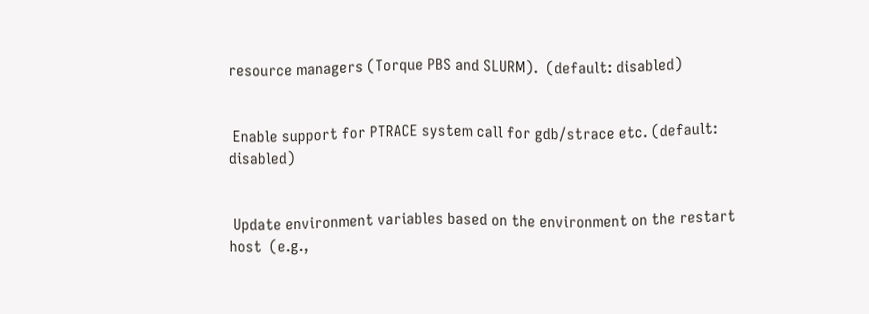resource managers (Torque PBS and SLURM).  (default: disabled)


 Enable support for PTRACE system call for gdb/strace etc. (default: disabled)


 Update environment variables based on the environment on the restart host  (e.g.,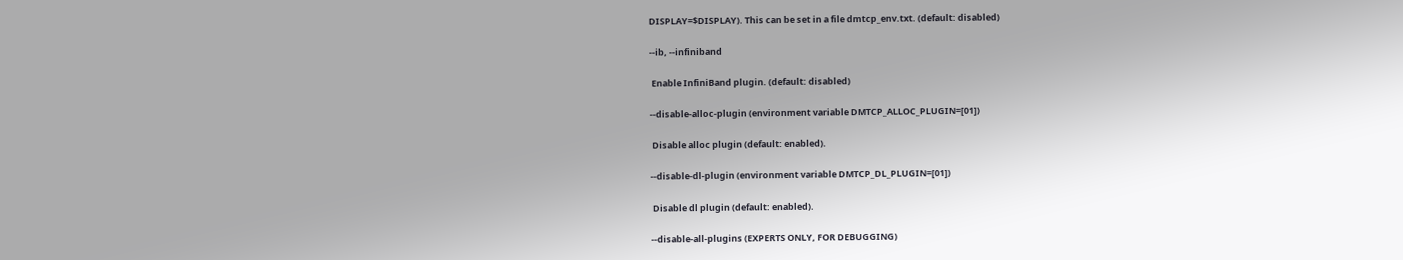DISPLAY=$DISPLAY). This can be set in a file dmtcp_env.txt. (default: disabled)

--ib, --infiniband

 Enable InfiniBand plugin. (default: disabled)

--disable-alloc-plugin (environment variable DMTCP_ALLOC_PLUGIN=[01])

 Disable alloc plugin (default: enabled).

--disable-dl-plugin (environment variable DMTCP_DL_PLUGIN=[01])

 Disable dl plugin (default: enabled).

--disable-all-plugins (EXPERTS ONLY, FOR DEBUGGING)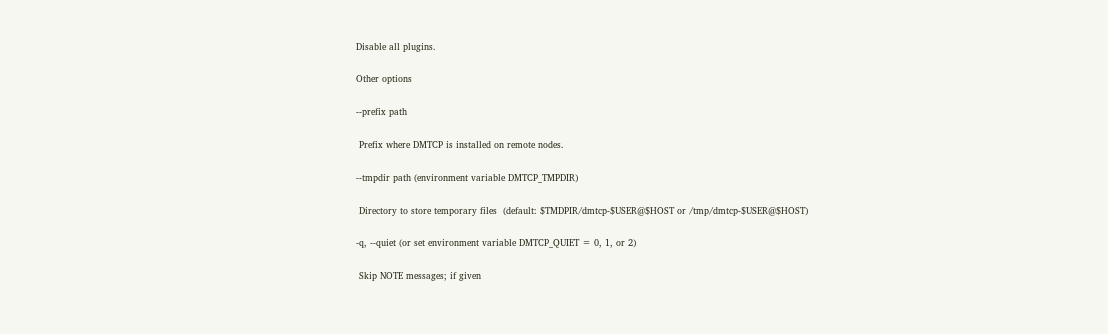Disable all plugins.

Other options

--prefix path

 Prefix where DMTCP is installed on remote nodes.

--tmpdir path (environment variable DMTCP_TMPDIR)

 Directory to store temporary files  (default: $TMDPIR/dmtcp-$USER@$HOST or /tmp/dmtcp-$USER@$HOST)

-q, --quiet (or set environment variable DMTCP_QUIET = 0, 1, or 2)

 Skip NOTE messages; if given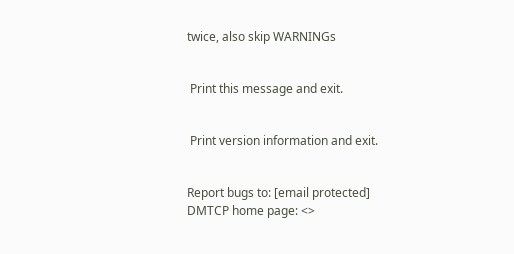twice, also skip WARNINGs


 Print this message and exit.


 Print version information and exit.


Report bugs to: [email protected]
DMTCP home page: <>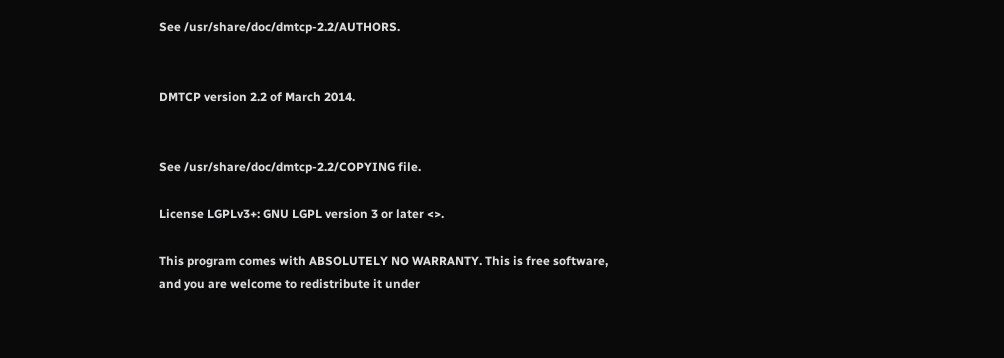See /usr/share/doc/dmtcp-2.2/AUTHORS.


DMTCP version 2.2 of March 2014.


See /usr/share/doc/dmtcp-2.2/COPYING file.

License LGPLv3+: GNU LGPL version 3 or later <>.

This program comes with ABSOLUTELY NO WARRANTY. This is free software, and you are welcome to redistribute it under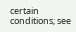certain conditions; see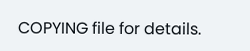COPYING file for details.